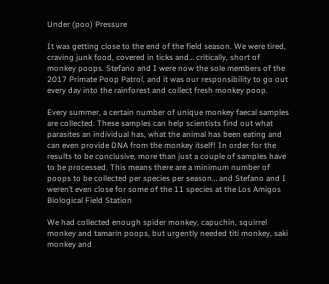Under (poo) Pressure

It was getting close to the end of the field season. We were tired, craving junk food, covered in ticks and… critically, short of monkey poops. Stefano and I were now the sole members of the 2017 Primate Poop Patrol, and it was our responsibility to go out every day into the rainforest and collect fresh monkey poop.

Every summer, a certain number of unique monkey faecal samples are collected. These samples can help scientists find out what parasites an individual has, what the animal has been eating and can even provide DNA from the monkey itself! In order for the results to be conclusive, more than just a couple of samples have to be processed. This means there are a minimum number of poops to be collected per species per season… and Stefano and I weren’t even close for some of the 11 species at the Los Amigos Biological Field Station

We had collected enough spider monkey, capuchin, squirrel monkey and tamarin poops, but urgently needed titi monkey, saki monkey and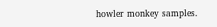howler monkey samples.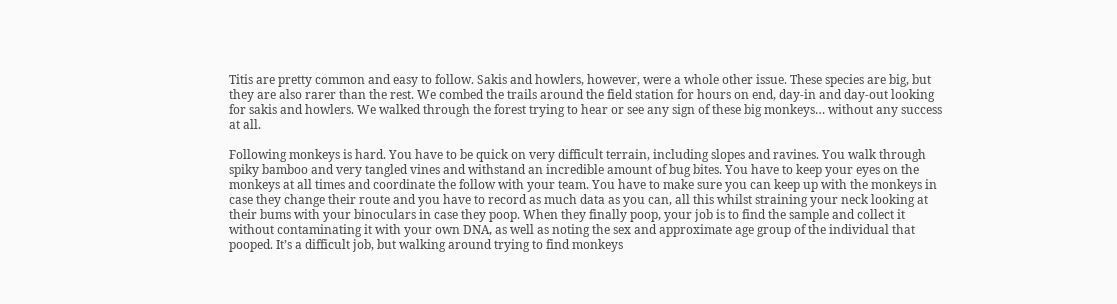Titis are pretty common and easy to follow. Sakis and howlers, however, were a whole other issue. These species are big, but they are also rarer than the rest. We combed the trails around the field station for hours on end, day-in and day-out looking for sakis and howlers. We walked through the forest trying to hear or see any sign of these big monkeys… without any success at all.

Following monkeys is hard. You have to be quick on very difficult terrain, including slopes and ravines. You walk through spiky bamboo and very tangled vines and withstand an incredible amount of bug bites. You have to keep your eyes on the monkeys at all times and coordinate the follow with your team. You have to make sure you can keep up with the monkeys in case they change their route and you have to record as much data as you can, all this whilst straining your neck looking at their bums with your binoculars in case they poop. When they finally poop, your job is to find the sample and collect it without contaminating it with your own DNA, as well as noting the sex and approximate age group of the individual that pooped. It’s a difficult job, but walking around trying to find monkeys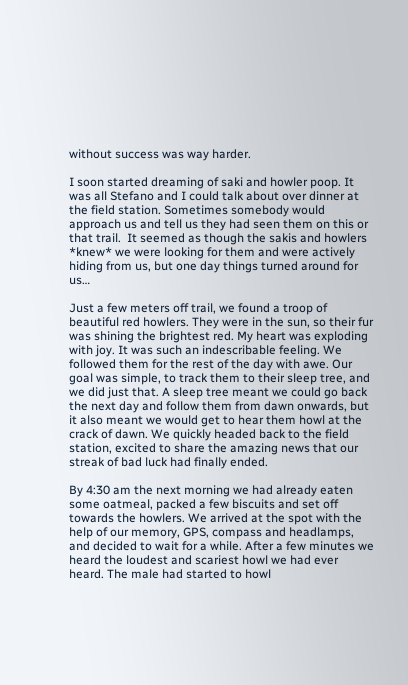without success was way harder.

I soon started dreaming of saki and howler poop. It was all Stefano and I could talk about over dinner at the field station. Sometimes somebody would approach us and tell us they had seen them on this or that trail.  It seemed as though the sakis and howlers *knew* we were looking for them and were actively hiding from us, but one day things turned around for us…

Just a few meters off trail, we found a troop of beautiful red howlers. They were in the sun, so their fur was shining the brightest red. My heart was exploding with joy. It was such an indescribable feeling. We followed them for the rest of the day with awe. Our goal was simple, to track them to their sleep tree, and we did just that. A sleep tree meant we could go back the next day and follow them from dawn onwards, but it also meant we would get to hear them howl at the crack of dawn. We quickly headed back to the field station, excited to share the amazing news that our streak of bad luck had finally ended.

By 4:30 am the next morning we had already eaten some oatmeal, packed a few biscuits and set off towards the howlers. We arrived at the spot with the help of our memory, GPS, compass and headlamps, and decided to wait for a while. After a few minutes we heard the loudest and scariest howl we had ever heard. The male had started to howl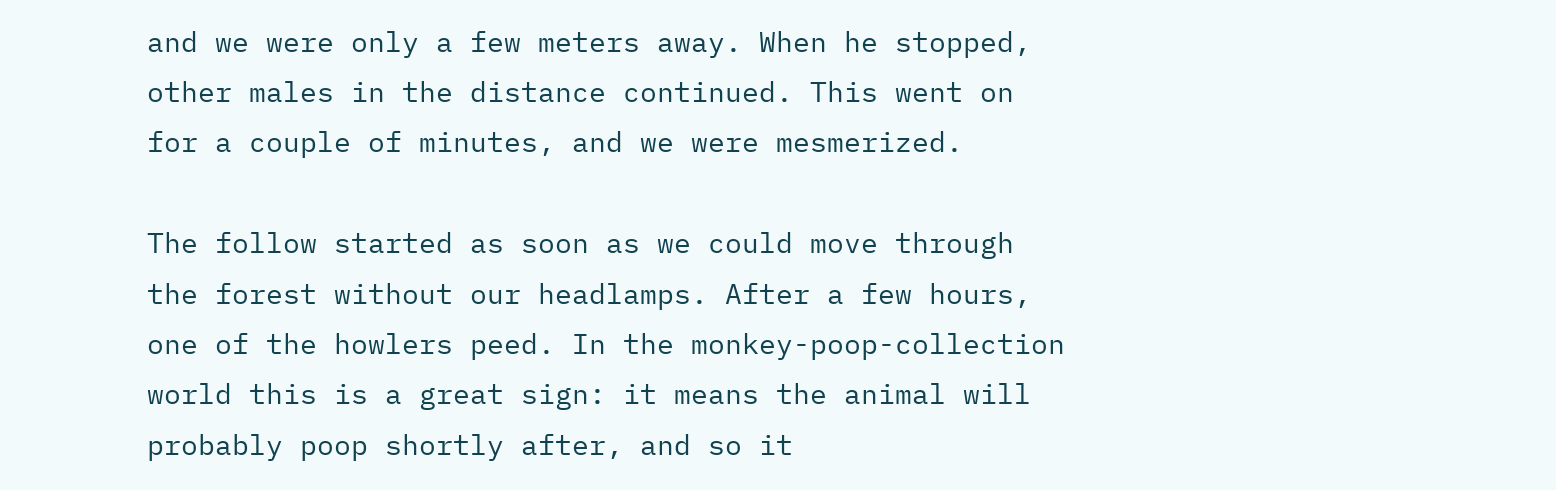and we were only a few meters away. When he stopped, other males in the distance continued. This went on for a couple of minutes, and we were mesmerized.

The follow started as soon as we could move through the forest without our headlamps. After a few hours, one of the howlers peed. In the monkey-poop-collection world this is a great sign: it means the animal will probably poop shortly after, and so it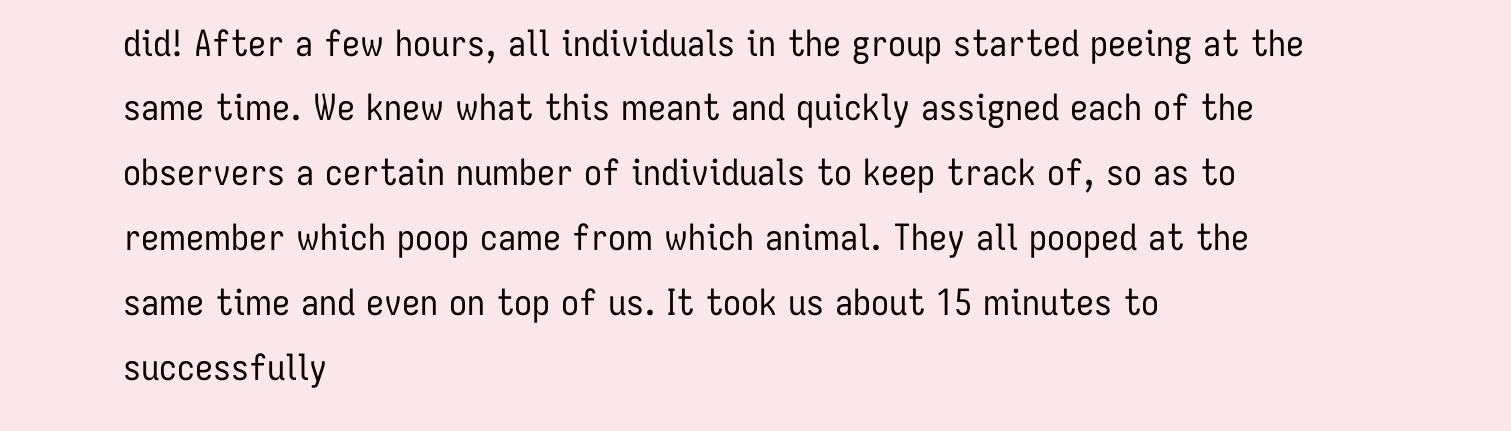did! After a few hours, all individuals in the group started peeing at the same time. We knew what this meant and quickly assigned each of the observers a certain number of individuals to keep track of, so as to remember which poop came from which animal. They all pooped at the same time and even on top of us. It took us about 15 minutes to successfully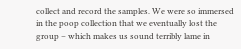collect and record the samples. We were so immersed in the poop collection that we eventually lost the group – which makes us sound terribly lame in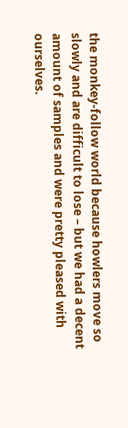the monkey-follow world because howlers move so slowly and are difficult to lose – but we had a decent amount of samples and were pretty pleased with ourselves.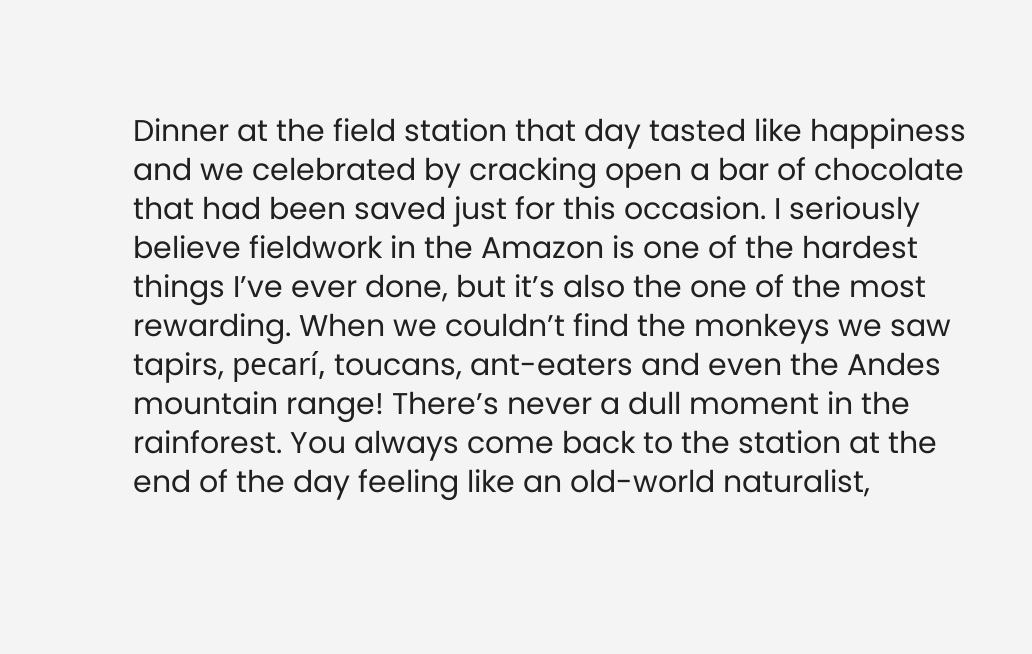Dinner at the field station that day tasted like happiness and we celebrated by cracking open a bar of chocolate that had been saved just for this occasion. I seriously believe fieldwork in the Amazon is one of the hardest things I’ve ever done, but it’s also the one of the most rewarding. When we couldn’t find the monkeys we saw tapirs, pecarí, toucans, ant-eaters and even the Andes mountain range! There’s never a dull moment in the rainforest. You always come back to the station at the end of the day feeling like an old-world naturalist,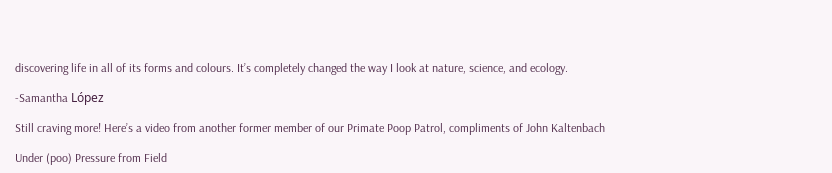discovering life in all of its forms and colours. It’s completely changed the way I look at nature, science, and ecology.

-Samantha López

Still craving more! Here’s a video from another former member of our Primate Poop Patrol, compliments of John Kaltenbach

Under (poo) Pressure from Field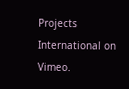Projects International on Vimeo.